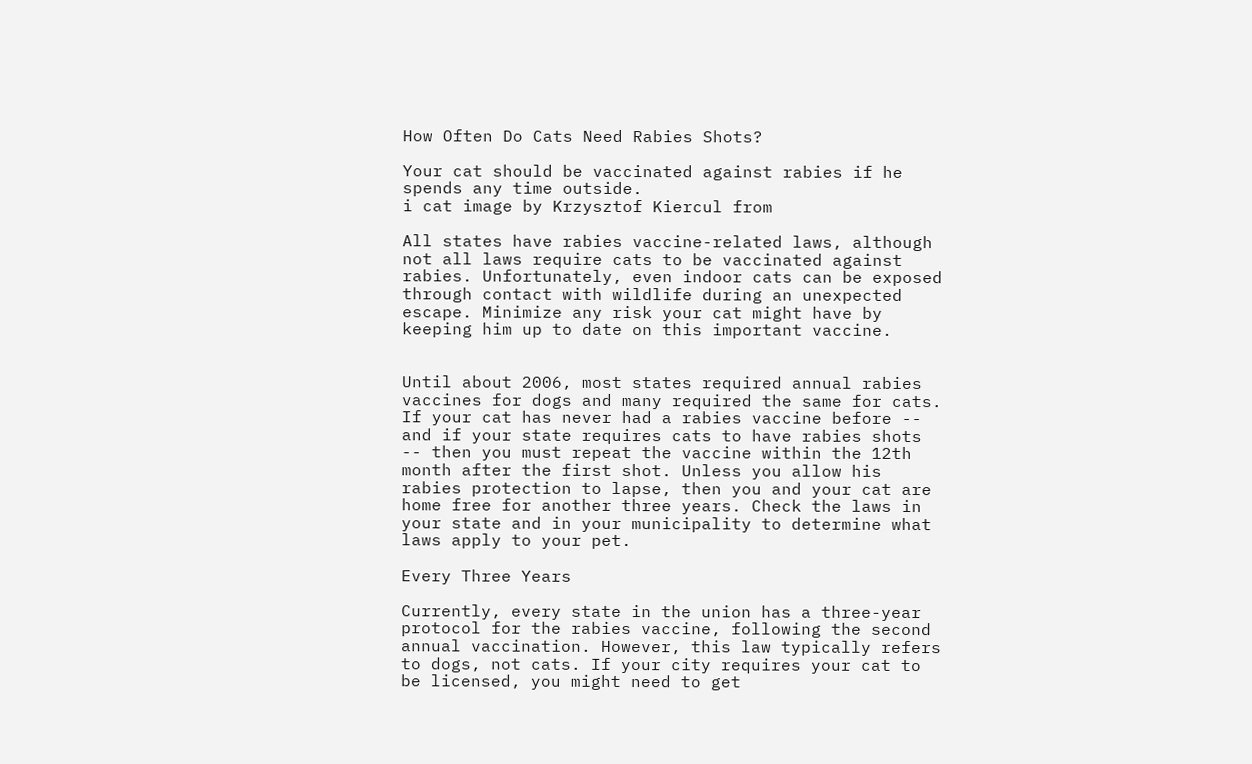How Often Do Cats Need Rabies Shots?

Your cat should be vaccinated against rabies if he spends any time outside.
i cat image by Krzysztof Kiercul from

All states have rabies vaccine-related laws, although not all laws require cats to be vaccinated against rabies. Unfortunately, even indoor cats can be exposed through contact with wildlife during an unexpected escape. Minimize any risk your cat might have by keeping him up to date on this important vaccine.


Until about 2006, most states required annual rabies vaccines for dogs and many required the same for cats. If your cat has never had a rabies vaccine before -- and if your state requires cats to have rabies shots -- then you must repeat the vaccine within the 12th month after the first shot. Unless you allow his rabies protection to lapse, then you and your cat are home free for another three years. Check the laws in your state and in your municipality to determine what laws apply to your pet.

Every Three Years

Currently, every state in the union has a three-year protocol for the rabies vaccine, following the second annual vaccination. However, this law typically refers to dogs, not cats. If your city requires your cat to be licensed, you might need to get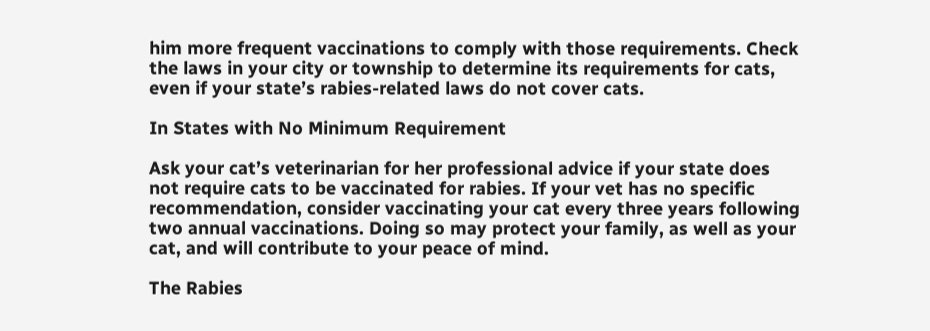him more frequent vaccinations to comply with those requirements. Check the laws in your city or township to determine its requirements for cats, even if your state’s rabies-related laws do not cover cats.

In States with No Minimum Requirement

Ask your cat’s veterinarian for her professional advice if your state does not require cats to be vaccinated for rabies. If your vet has no specific recommendation, consider vaccinating your cat every three years following two annual vaccinations. Doing so may protect your family, as well as your cat, and will contribute to your peace of mind.

The Rabies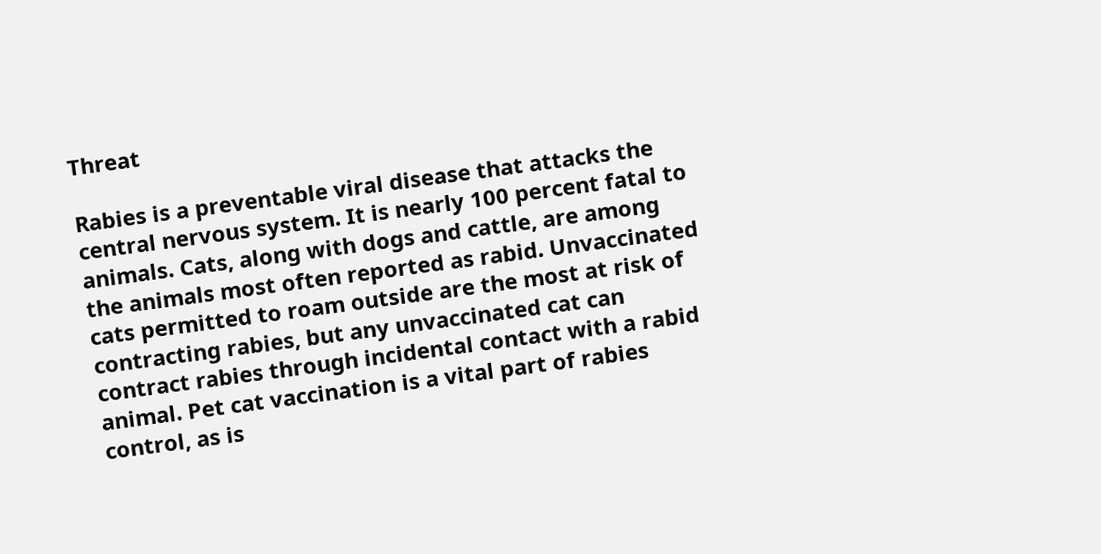Threat

Rabies is a preventable viral disease that attacks the central nervous system. It is nearly 100 percent fatal to animals. Cats, along with dogs and cattle, are among the animals most often reported as rabid. Unvaccinated cats permitted to roam outside are the most at risk of contracting rabies, but any unvaccinated cat can contract rabies through incidental contact with a rabid animal. Pet cat vaccination is a vital part of rabies control, as is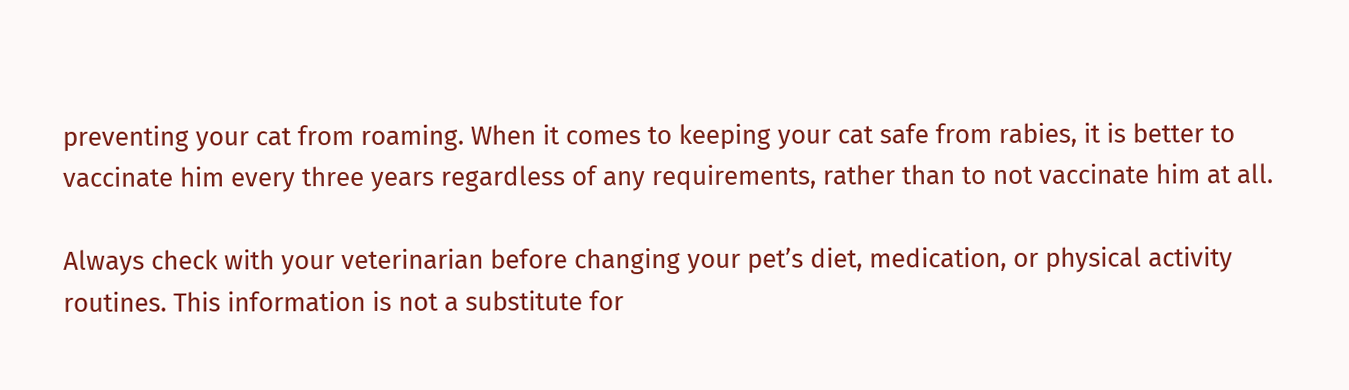preventing your cat from roaming. When it comes to keeping your cat safe from rabies, it is better to vaccinate him every three years regardless of any requirements, rather than to not vaccinate him at all.

Always check with your veterinarian before changing your pet’s diet, medication, or physical activity routines. This information is not a substitute for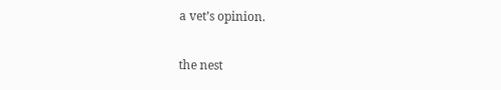a vet’s opinion.

the nest